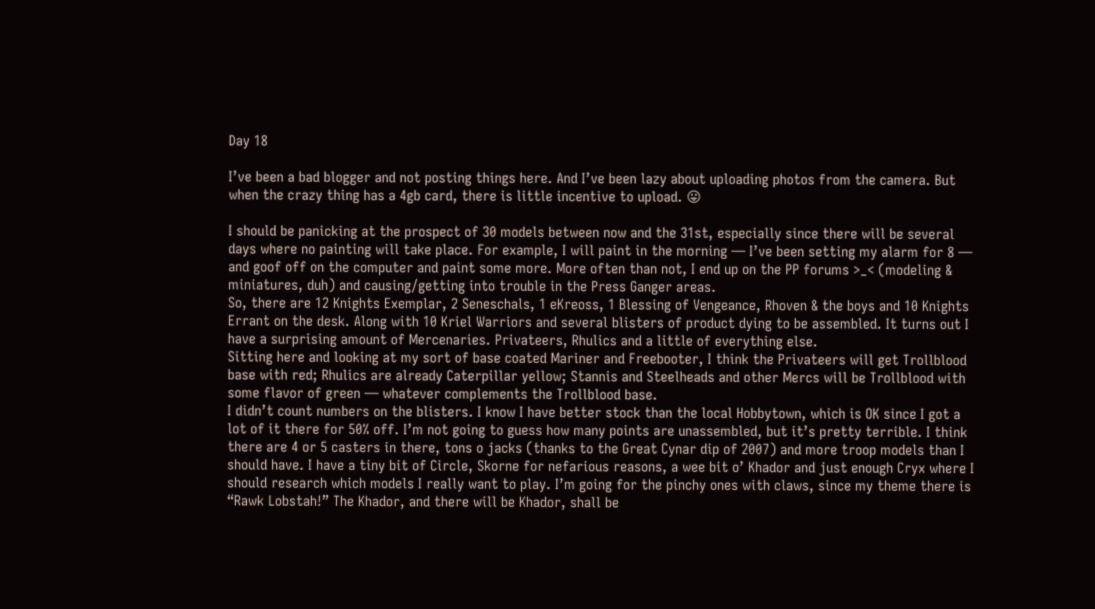Day 18

I’ve been a bad blogger and not posting things here. And I’ve been lazy about uploading photos from the camera. But when the crazy thing has a 4gb card, there is little incentive to upload. 😛

I should be panicking at the prospect of 30 models between now and the 31st, especially since there will be several days where no painting will take place. For example, I will paint in the morning — I’ve been setting my alarm for 8 — and goof off on the computer and paint some more. More often than not, I end up on the PP forums >_< (modeling & miniatures, duh) and causing/getting into trouble in the Press Ganger areas.
So, there are 12 Knights Exemplar, 2 Seneschals, 1 eKreoss, 1 Blessing of Vengeance, Rhoven & the boys and 10 Knights Errant on the desk. Along with 10 Kriel Warriors and several blisters of product dying to be assembled. It turns out I have a surprising amount of Mercenaries. Privateers, Rhulics and a little of everything else.
Sitting here and looking at my sort of base coated Mariner and Freebooter, I think the Privateers will get Trollblood base with red; Rhulics are already Caterpillar yellow; Stannis and Steelheads and other Mercs will be Trollblood with some flavor of green — whatever complements the Trollblood base.
I didn’t count numbers on the blisters. I know I have better stock than the local Hobbytown, which is OK since I got a lot of it there for 50% off. I’m not going to guess how many points are unassembled, but it’s pretty terrible. I think there are 4 or 5 casters in there, tons o jacks (thanks to the Great Cynar dip of 2007) and more troop models than I should have. I have a tiny bit of Circle, Skorne for nefarious reasons, a wee bit o’ Khador and just enough Cryx where I should research which models I really want to play. I’m going for the pinchy ones with claws, since my theme there is “Rawk Lobstah!” The Khador, and there will be Khador, shall be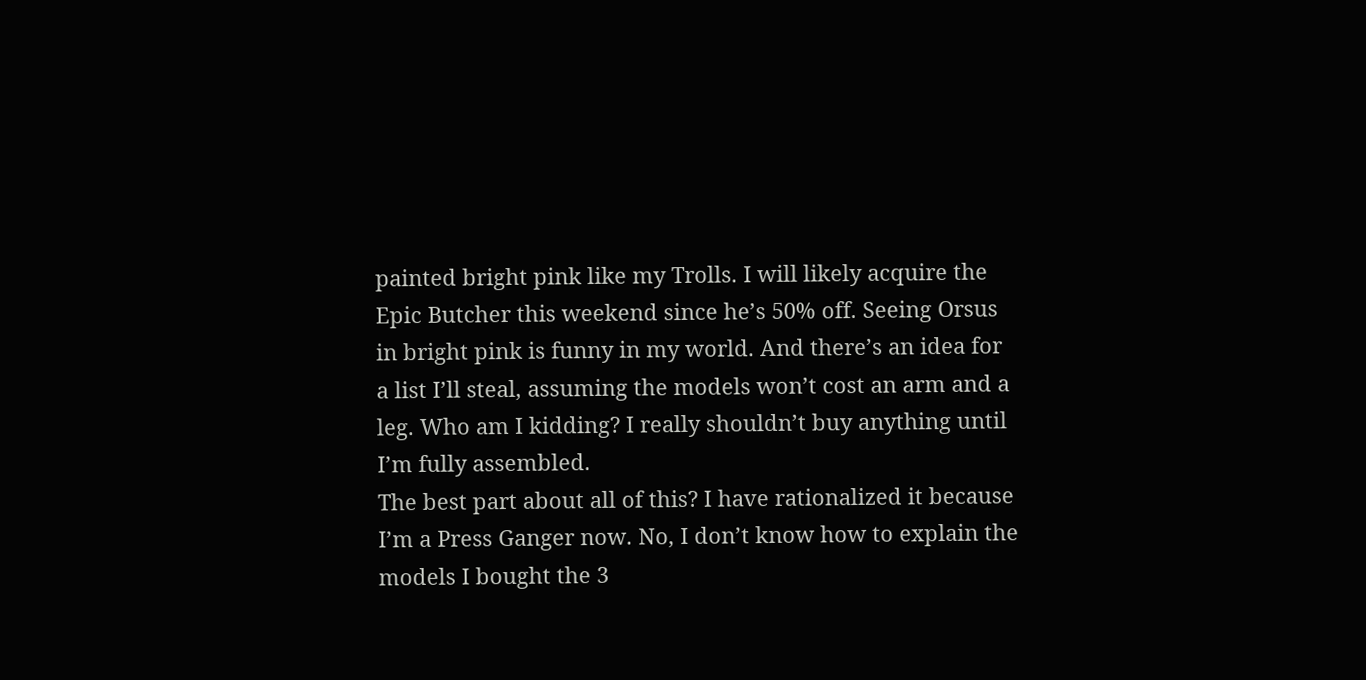painted bright pink like my Trolls. I will likely acquire the Epic Butcher this weekend since he’s 50% off. Seeing Orsus in bright pink is funny in my world. And there’s an idea for a list I’ll steal, assuming the models won’t cost an arm and a leg. Who am I kidding? I really shouldn’t buy anything until I’m fully assembled.
The best part about all of this? I have rationalized it because I’m a Press Ganger now. No, I don’t know how to explain the models I bought the 3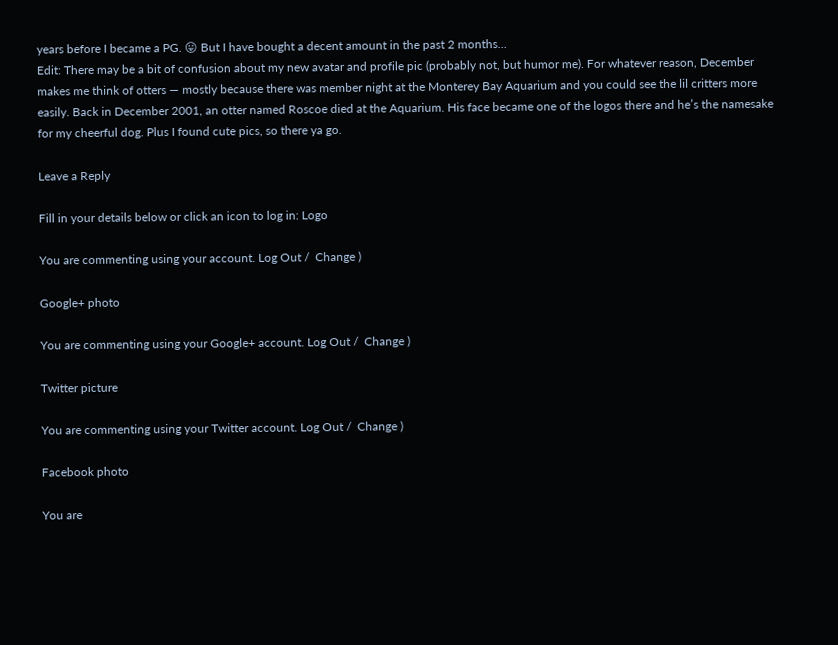years before I became a PG. 😛 But I have bought a decent amount in the past 2 months…
Edit: There may be a bit of confusion about my new avatar and profile pic (probably not, but humor me). For whatever reason, December makes me think of otters — mostly because there was member night at the Monterey Bay Aquarium and you could see the lil critters more easily. Back in December 2001, an otter named Roscoe died at the Aquarium. His face became one of the logos there and he’s the namesake for my cheerful dog. Plus I found cute pics, so there ya go.

Leave a Reply

Fill in your details below or click an icon to log in: Logo

You are commenting using your account. Log Out /  Change )

Google+ photo

You are commenting using your Google+ account. Log Out /  Change )

Twitter picture

You are commenting using your Twitter account. Log Out /  Change )

Facebook photo

You are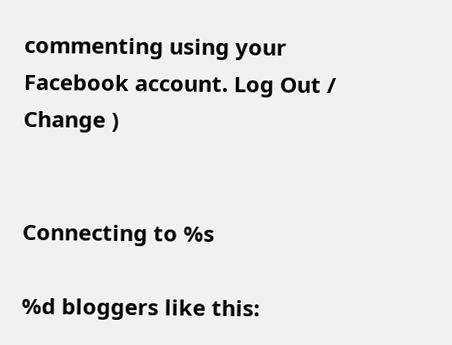commenting using your Facebook account. Log Out /  Change )


Connecting to %s

%d bloggers like this: